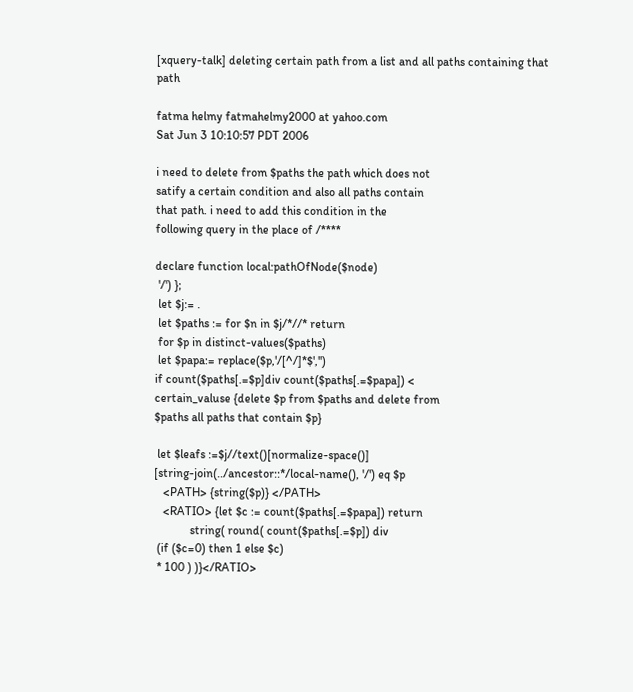[xquery-talk] deleting certain path from a list and all paths containing that path

fatma helmy fatmahelmy2000 at yahoo.com
Sat Jun 3 10:10:57 PDT 2006

i need to delete from $paths the path which does not
satify a certain condition and also all paths contain
that path. i need to add this condition in the
following query in the place of /****

declare function local:pathOfNode($node)
 '/') };
 let $j:= .
 let $paths := for $n in $j/*//* return
 for $p in distinct-values($paths)
 let $papa:= replace($p,'/[^/]*$','')
if count($paths[.=$p]div count($paths[.=$papa]) <
certain_valuse {delete $p from $paths and delete from
$paths all paths that contain $p}

 let $leafs :=$j//text()[normalize-space()]
[string-join(../ancestor::*/local-name(), '/') eq $p
   <PATH> {string($p)} </PATH>
   <RATIO> {let $c := count($paths[.=$papa]) return
            string( round( count($paths[.=$p]) div
 (if ($c=0) then 1 else $c)
 * 100 ) )}</RATIO>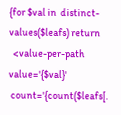{for $val in  distinct-values($leafs) return
  <value-per-path value='{$val}'
 count='{count($leafs[.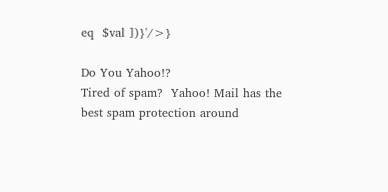eq  $val ])}'/>}

Do You Yahoo!?
Tired of spam?  Yahoo! Mail has the best spam protection around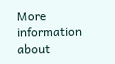More information about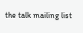the talk mailing list